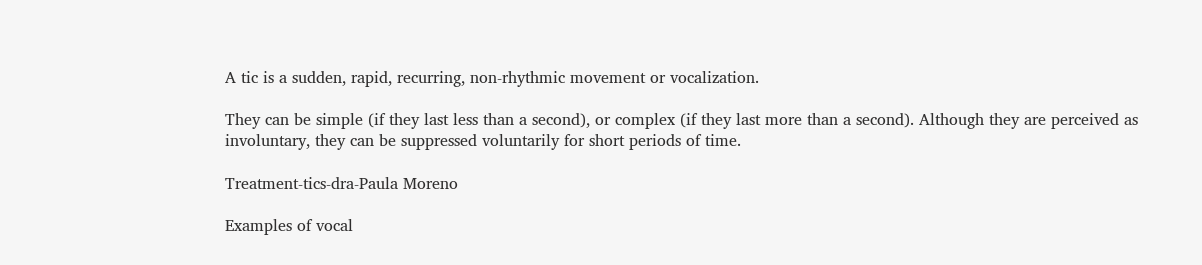A tic is a sudden, rapid, recurring, non-rhythmic movement or vocalization.

They can be simple (if they last less than a second), or complex (if they last more than a second). Although they are perceived as involuntary, they can be suppressed voluntarily for short periods of time.

Treatment-tics-dra-Paula Moreno

Examples of vocal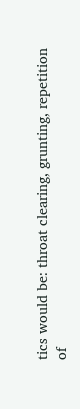tics would be: throat clearing, grunting, repetition of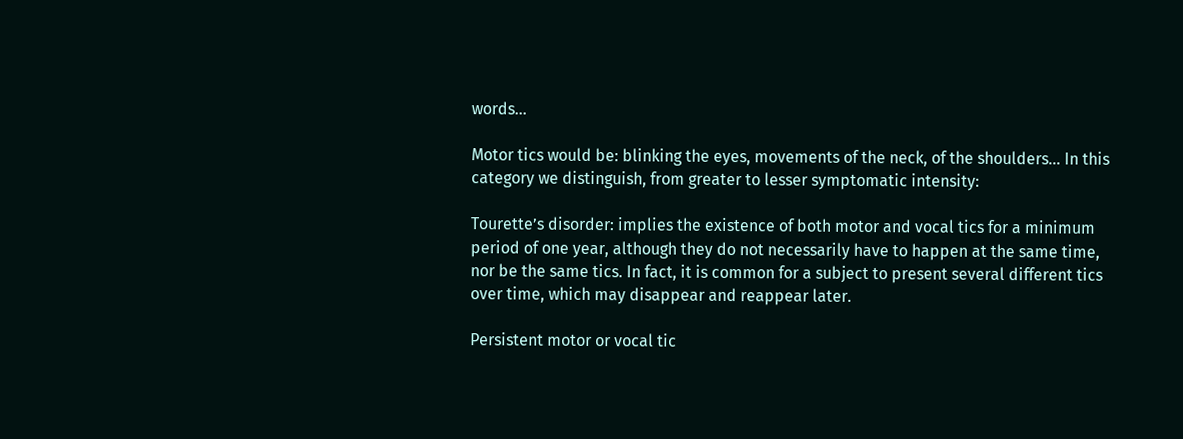words…

Motor tics would be: blinking the eyes, movements of the neck, of the shoulders… In this category we distinguish, from greater to lesser symptomatic intensity:

Tourette’s disorder: implies the existence of both motor and vocal tics for a minimum period of one year, although they do not necessarily have to happen at the same time, nor be the same tics. In fact, it is common for a subject to present several different tics over time, which may disappear and reappear later.

Persistent motor or vocal tic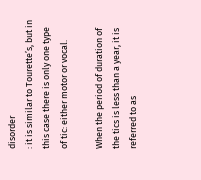disorder
: it is similar to Tourette’s, but in this case there is only one type of tic: either motor or vocal.

When the period of duration of the tics is less than a year, it is referred to as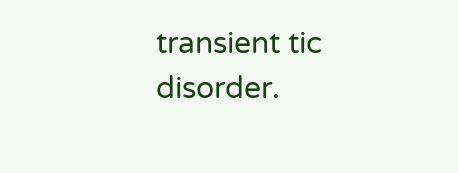transient tic disorder.